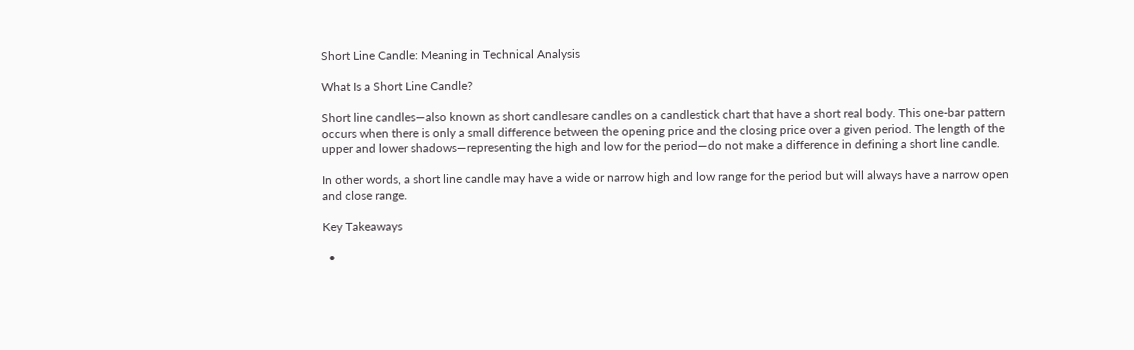Short Line Candle: Meaning in Technical Analysis

What Is a Short Line Candle?

Short line candles—also known as short candlesare candles on a candlestick chart that have a short real body. This one-bar pattern occurs when there is only a small difference between the opening price and the closing price over a given period. The length of the upper and lower shadows—representing the high and low for the period—do not make a difference in defining a short line candle.

In other words, a short line candle may have a wide or narrow high and low range for the period but will always have a narrow open and close range.

Key Takeaways

  •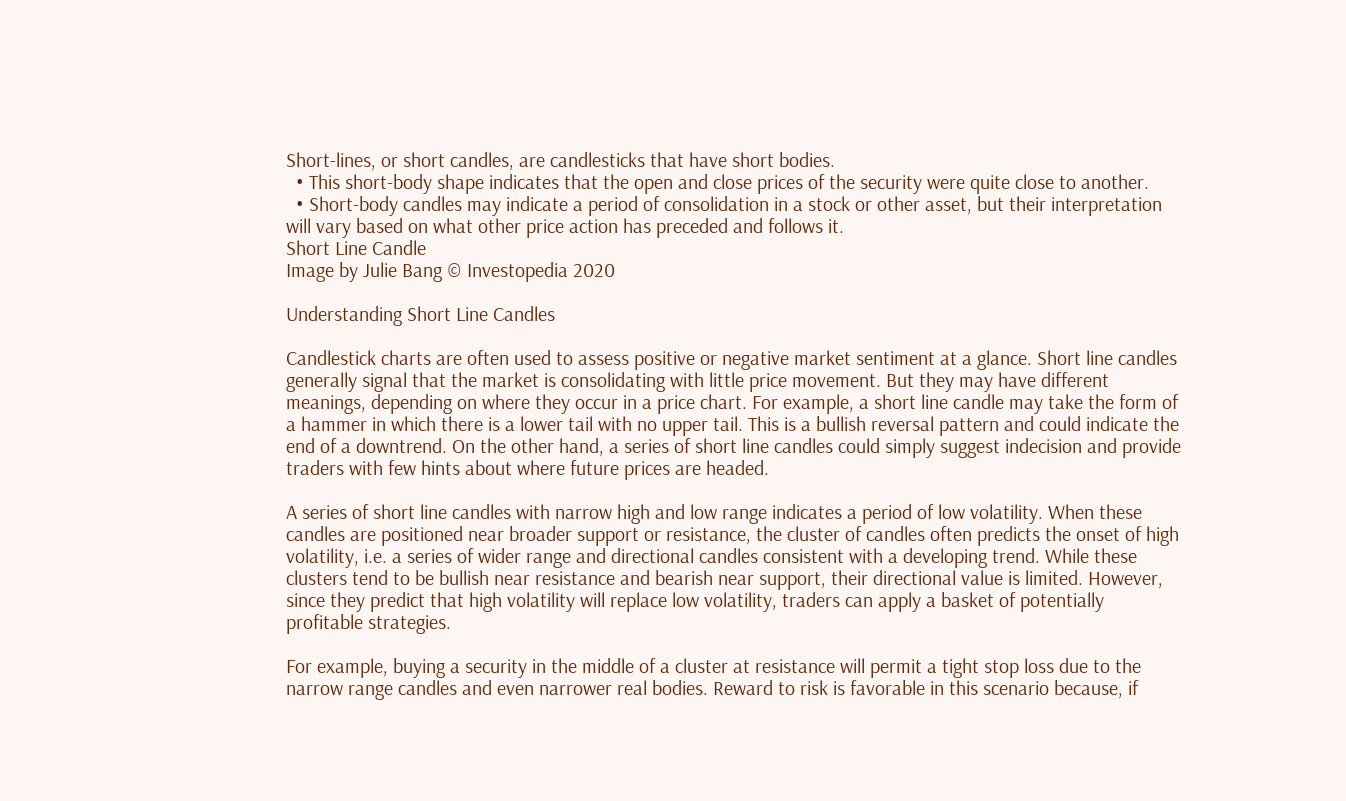Short-lines, or short candles, are candlesticks that have short bodies.
  • This short-body shape indicates that the open and close prices of the security were quite close to another.
  • Short-body candles may indicate a period of consolidation in a stock or other asset, but their interpretation will vary based on what other price action has preceded and follows it.
Short Line Candle
Image by Julie Bang © Investopedia 2020

Understanding Short Line Candles

Candlestick charts are often used to assess positive or negative market sentiment at a glance. Short line candles generally signal that the market is consolidating with little price movement. But they may have different meanings, depending on where they occur in a price chart. For example, a short line candle may take the form of a hammer in which there is a lower tail with no upper tail. This is a bullish reversal pattern and could indicate the end of a downtrend. On the other hand, a series of short line candles could simply suggest indecision and provide traders with few hints about where future prices are headed.

A series of short line candles with narrow high and low range indicates a period of low volatility. When these candles are positioned near broader support or resistance, the cluster of candles often predicts the onset of high volatility, i.e. a series of wider range and directional candles consistent with a developing trend. While these clusters tend to be bullish near resistance and bearish near support, their directional value is limited. However, since they predict that high volatility will replace low volatility, traders can apply a basket of potentially profitable strategies.

For example, buying a security in the middle of a cluster at resistance will permit a tight stop loss due to the narrow range candles and even narrower real bodies. Reward to risk is favorable in this scenario because, if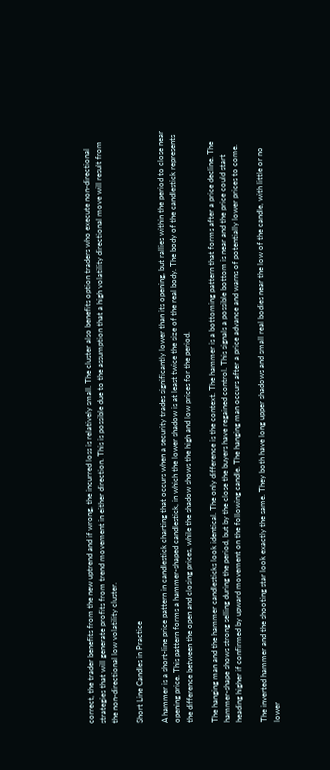correct, the trader benefits from the new uptrend and if wrong, the incurred loss is relatively small. The cluster also benefits option traders who execute non-directional strategies that will generate profits from trend movement in either direction. This is possible due to the assumption that a high volatility directional move will result from the non-directional low volatility cluster.

Short Line Candles in Practice

A hammer is a short-line price pattern in candlestick charting that occurs when a security trades significantly lower than its opening, but rallies within the period to close near opening price. This pattern forms a hammer-shaped candlestick, in which the lower shadow is at least twice the size of the real body. The body of the candlestick represents the difference between the open and closing prices, while the shadow shows the high and low prices for the period.

The hanging man and the hammer candlesticks look identical. The only difference is the context. The hammer is a bottoming pattern that forms after a price decline. The hammer-shape shows strong selling during the period, but by the close the buyers have regained control. This signals a possible bottom is near and the price could start heading higher if confirmed by upward movement on the following candle. The hanging man occurs after a price advance and warns of potentially lower prices to come.

The inverted hammer and the shooting star look exactly the same. They both have long upper shadows and small real bodies near the low of the candle, with little or no lower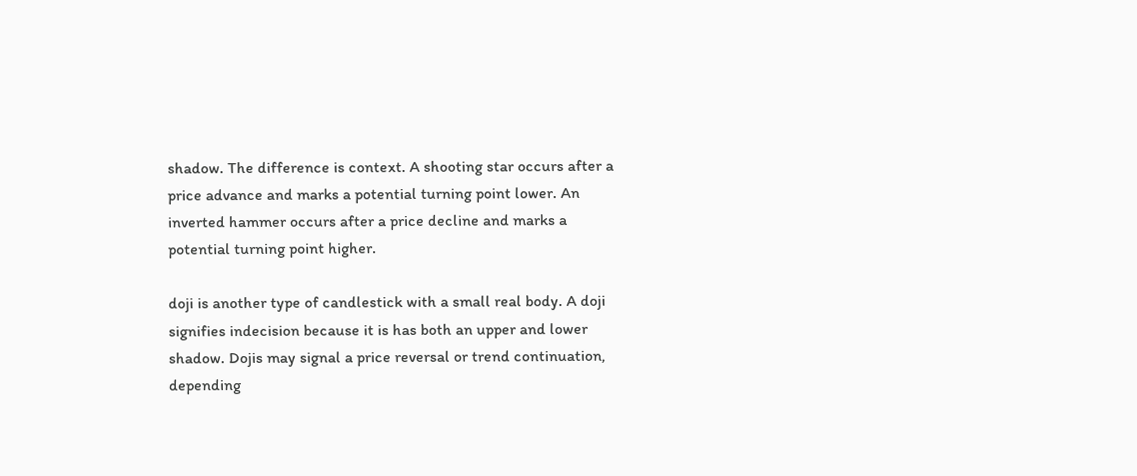shadow. The difference is context. A shooting star occurs after a price advance and marks a potential turning point lower. An inverted hammer occurs after a price decline and marks a potential turning point higher.

doji is another type of candlestick with a small real body. A doji signifies indecision because it is has both an upper and lower shadow. Dojis may signal a price reversal or trend continuation, depending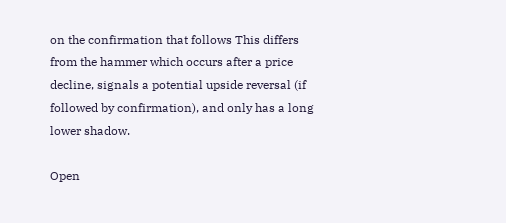on the confirmation that follows This differs from the hammer which occurs after a price decline, signals a potential upside reversal (if followed by confirmation), and only has a long lower shadow.

Open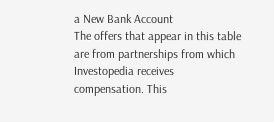a New Bank Account
The offers that appear in this table are from partnerships from which Investopedia receives compensation. This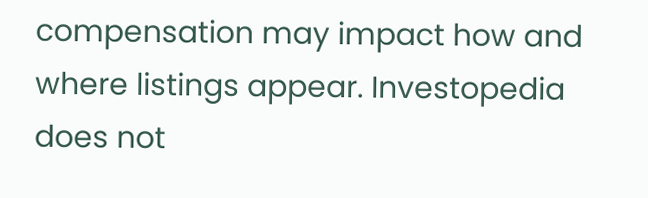compensation may impact how and where listings appear. Investopedia does not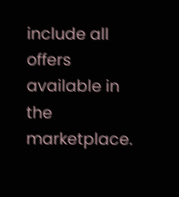include all offers available in the marketplace.